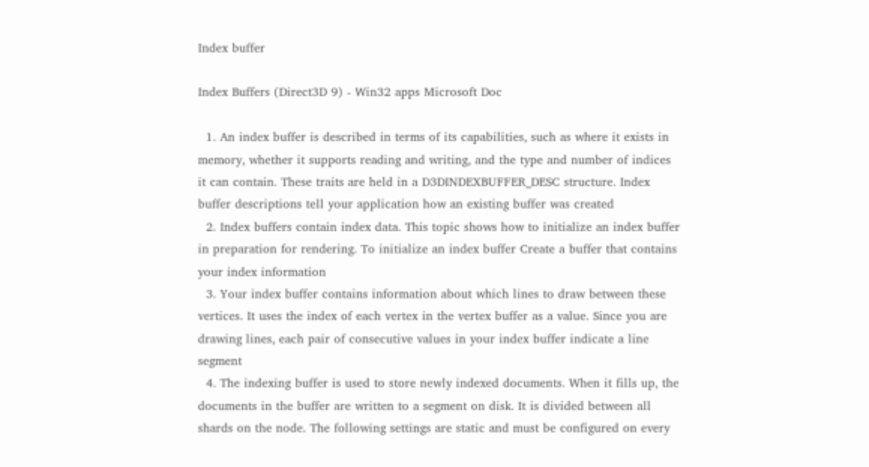Index buffer

Index Buffers (Direct3D 9) - Win32 apps Microsoft Doc

  1. An index buffer is described in terms of its capabilities, such as where it exists in memory, whether it supports reading and writing, and the type and number of indices it can contain. These traits are held in a D3DINDEXBUFFER_DESC structure. Index buffer descriptions tell your application how an existing buffer was created
  2. Index buffers contain index data. This topic shows how to initialize an index buffer in preparation for rendering. To initialize an index buffer Create a buffer that contains your index information
  3. Your index buffer contains information about which lines to draw between these vertices. It uses the index of each vertex in the vertex buffer as a value. Since you are drawing lines, each pair of consecutive values in your index buffer indicate a line segment
  4. The indexing buffer is used to store newly indexed documents. When it fills up, the documents in the buffer are written to a segment on disk. It is divided between all shards on the node. The following settings are static and must be configured on every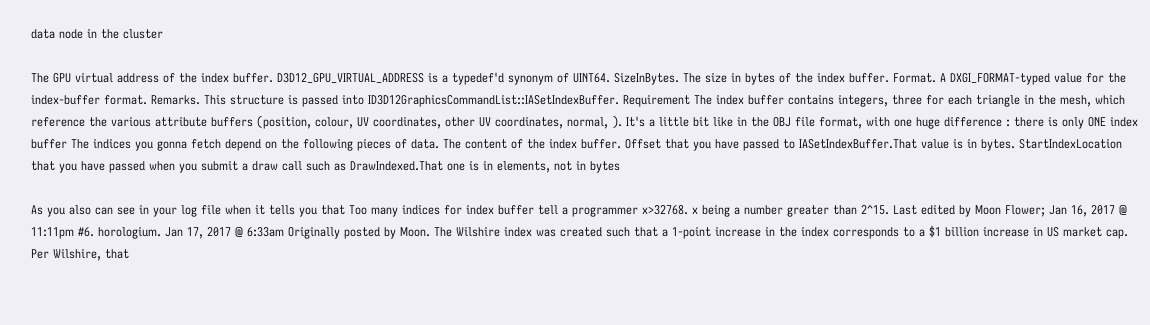data node in the cluster

The GPU virtual address of the index buffer. D3D12_GPU_VIRTUAL_ADDRESS is a typedef'd synonym of UINT64. SizeInBytes. The size in bytes of the index buffer. Format. A DXGI_FORMAT-typed value for the index-buffer format. Remarks. This structure is passed into ID3D12GraphicsCommandList::IASetIndexBuffer. Requirement The index buffer contains integers, three for each triangle in the mesh, which reference the various attribute buffers (position, colour, UV coordinates, other UV coordinates, normal, ). It's a little bit like in the OBJ file format, with one huge difference : there is only ONE index buffer The indices you gonna fetch depend on the following pieces of data. The content of the index buffer. Offset that you have passed to IASetIndexBuffer.That value is in bytes. StartIndexLocation that you have passed when you submit a draw call such as DrawIndexed.That one is in elements, not in bytes

As you also can see in your log file when it tells you that Too many indices for index buffer tell a programmer x>32768. x being a number greater than 2^15. Last edited by Moon Flower; Jan 16, 2017 @ 11:11pm #6. horologium. Jan 17, 2017 @ 6:33am Originally posted by Moon. The Wilshire index was created such that a 1-point increase in the index corresponds to a $1 billion increase in US market cap. Per Wilshire, that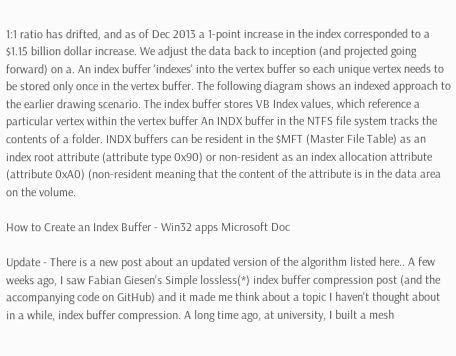1:1 ratio has drifted, and as of Dec 2013 a 1-point increase in the index corresponded to a $1.15 billion dollar increase. We adjust the data back to inception (and projected going forward) on a. An index buffer 'indexes' into the vertex buffer so each unique vertex needs to be stored only once in the vertex buffer. The following diagram shows an indexed approach to the earlier drawing scenario. The index buffer stores VB Index values, which reference a particular vertex within the vertex buffer An INDX buffer in the NTFS file system tracks the contents of a folder. INDX buffers can be resident in the $MFT (Master File Table) as an index root attribute (attribute type 0x90) or non-resident as an index allocation attribute (attribute 0xA0) (non-resident meaning that the content of the attribute is in the data area on the volume.

How to Create an Index Buffer - Win32 apps Microsoft Doc

Update - There is a new post about an updated version of the algorithm listed here.. A few weeks ago, I saw Fabian Giesen's Simple lossless(*) index buffer compression post (and the accompanying code on GitHub) and it made me think about a topic I haven't thought about in a while, index buffer compression. A long time ago, at university, I built a mesh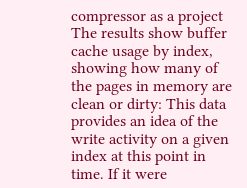compressor as a project The results show buffer cache usage by index, showing how many of the pages in memory are clean or dirty: This data provides an idea of the write activity on a given index at this point in time. If it were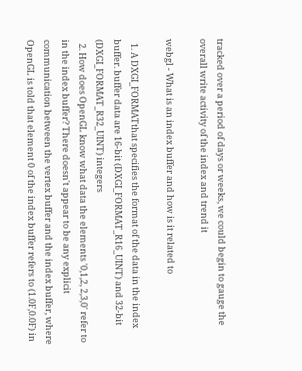tracked over a period of days or weeks, we could begin to gauge the overall write activity of the index and trend it

webgl - What is an index buffer and how is it related to

  1. A DXGI_FORMATthat specifies the format of the data in the index buffer. buffer data are 16-bit (DXGI_FORMAT_R16_UINT) and 32-bit (DXGI_FORMAT_R32_UINT) integers
  2. How does OpenGL know what data the elements '0,1,2, 2,3,0' refer to in the index buffer? There doesn't appear to be any explicit communication between the vertex buffer and the index buffer, where OpenGL is told that element 0 of the index buffer refers to (1.0F,0.0F) in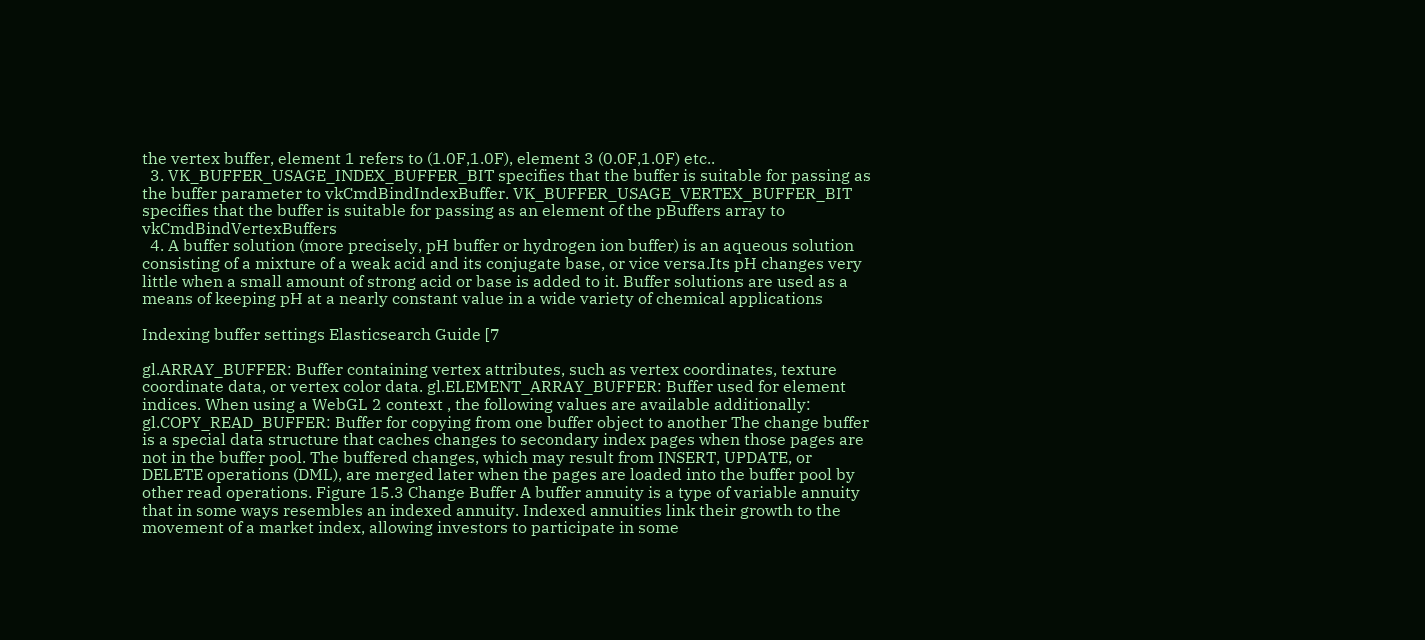the vertex buffer, element 1 refers to (1.0F,1.0F), element 3 (0.0F,1.0F) etc..
  3. VK_BUFFER_USAGE_INDEX_BUFFER_BIT specifies that the buffer is suitable for passing as the buffer parameter to vkCmdBindIndexBuffer. VK_BUFFER_USAGE_VERTEX_BUFFER_BIT specifies that the buffer is suitable for passing as an element of the pBuffers array to vkCmdBindVertexBuffers
  4. A buffer solution (more precisely, pH buffer or hydrogen ion buffer) is an aqueous solution consisting of a mixture of a weak acid and its conjugate base, or vice versa.Its pH changes very little when a small amount of strong acid or base is added to it. Buffer solutions are used as a means of keeping pH at a nearly constant value in a wide variety of chemical applications

Indexing buffer settings Elasticsearch Guide [7

gl.ARRAY_BUFFER: Buffer containing vertex attributes, such as vertex coordinates, texture coordinate data, or vertex color data. gl.ELEMENT_ARRAY_BUFFER: Buffer used for element indices. When using a WebGL 2 context , the following values are available additionally: gl.COPY_READ_BUFFER: Buffer for copying from one buffer object to another The change buffer is a special data structure that caches changes to secondary index pages when those pages are not in the buffer pool. The buffered changes, which may result from INSERT, UPDATE, or DELETE operations (DML), are merged later when the pages are loaded into the buffer pool by other read operations. Figure 15.3 Change Buffer A buffer annuity is a type of variable annuity that in some ways resembles an indexed annuity. Indexed annuities link their growth to the movement of a market index, allowing investors to participate in some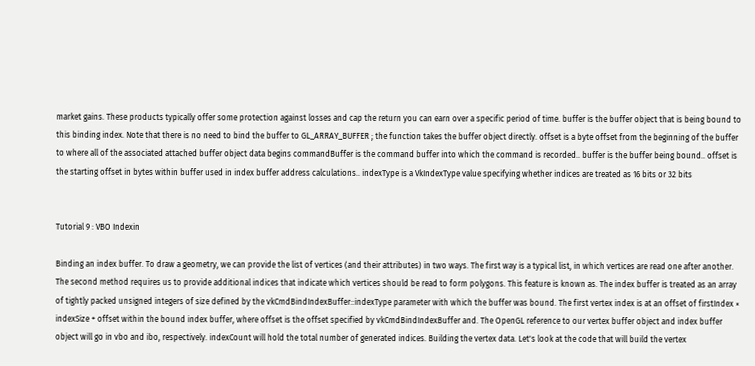market gains. These products typically offer some protection against losses and cap the return you can earn over a specific period of time. buffer is the buffer object that is being bound to this binding index. Note that there is no need to bind the buffer to GL_ARRAY_BUFFER ; the function takes the buffer object directly. offset is a byte offset from the beginning of the buffer to where all of the associated attached buffer object data begins commandBuffer is the command buffer into which the command is recorded.. buffer is the buffer being bound.. offset is the starting offset in bytes within buffer used in index buffer address calculations.. indexType is a VkIndexType value specifying whether indices are treated as 16 bits or 32 bits


Tutorial 9 : VBO Indexin

Binding an index buffer. To draw a geometry, we can provide the list of vertices (and their attributes) in two ways. The first way is a typical list, in which vertices are read one after another. The second method requires us to provide additional indices that indicate which vertices should be read to form polygons. This feature is known as. The index buffer is treated as an array of tightly packed unsigned integers of size defined by the vkCmdBindIndexBuffer::indexType parameter with which the buffer was bound. The first vertex index is at an offset of firstIndex × indexSize + offset within the bound index buffer, where offset is the offset specified by vkCmdBindIndexBuffer and. The OpenGL reference to our vertex buffer object and index buffer object will go in vbo and ibo, respectively. indexCount will hold the total number of generated indices. Building the vertex data. Let's look at the code that will build the vertex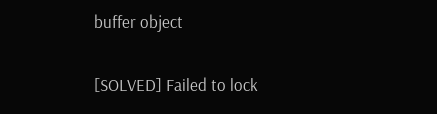buffer object

[SOLVED] Failed to lock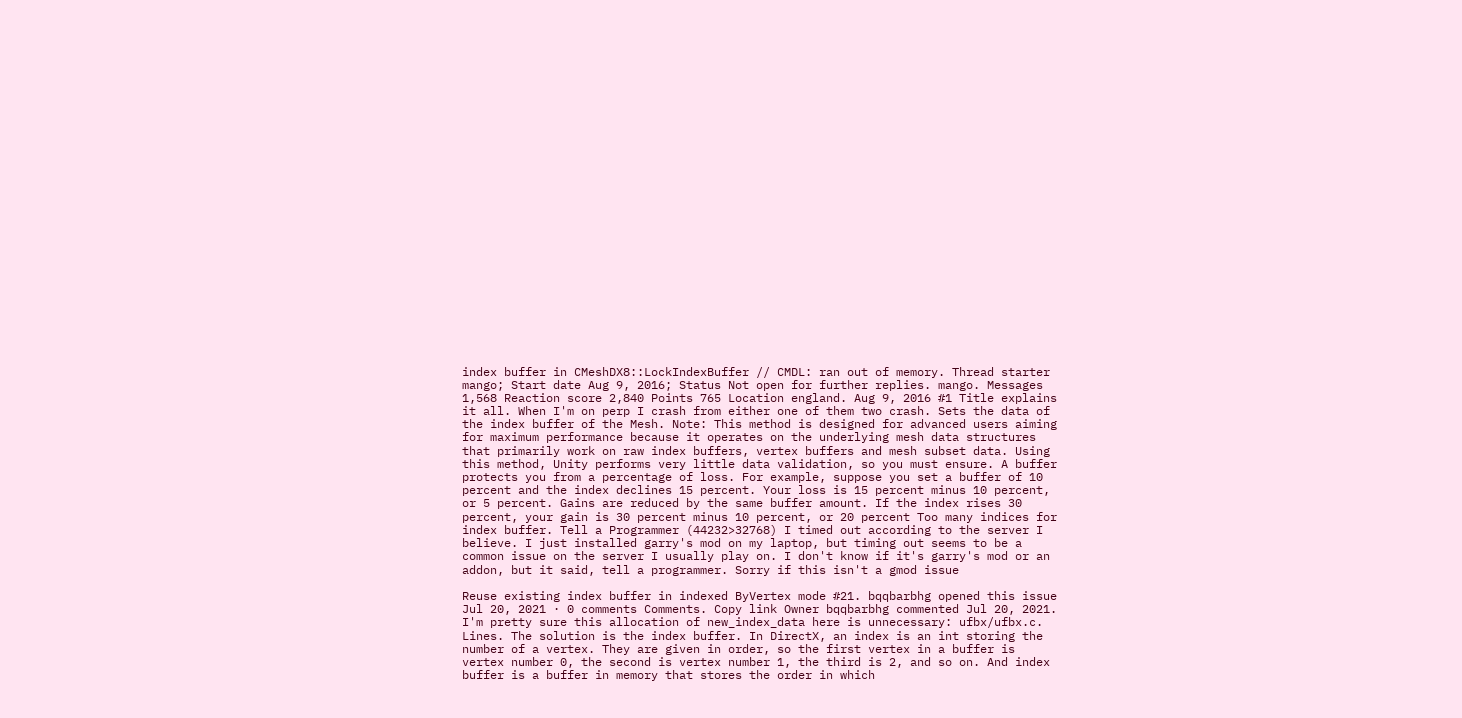index buffer in CMeshDX8::LockIndexBuffer // CMDL: ran out of memory. Thread starter mango; Start date Aug 9, 2016; Status Not open for further replies. mango. Messages 1,568 Reaction score 2,840 Points 765 Location england. Aug 9, 2016 #1 Title explains it all. When I'm on perp I crash from either one of them two crash. Sets the data of the index buffer of the Mesh. Note: This method is designed for advanced users aiming for maximum performance because it operates on the underlying mesh data structures that primarily work on raw index buffers, vertex buffers and mesh subset data. Using this method, Unity performs very little data validation, so you must ensure. A buffer protects you from a percentage of loss. For example, suppose you set a buffer of 10 percent and the index declines 15 percent. Your loss is 15 percent minus 10 percent, or 5 percent. Gains are reduced by the same buffer amount. If the index rises 30 percent, your gain is 30 percent minus 10 percent, or 20 percent Too many indices for index buffer. Tell a Programmer (44232>32768) I timed out according to the server I believe. I just installed garry's mod on my laptop, but timing out seems to be a common issue on the server I usually play on. I don't know if it's garry's mod or an addon, but it said, tell a programmer. Sorry if this isn't a gmod issue

Reuse existing index buffer in indexed ByVertex mode #21. bqqbarbhg opened this issue Jul 20, 2021 · 0 comments Comments. Copy link Owner bqqbarbhg commented Jul 20, 2021. I'm pretty sure this allocation of new_index_data here is unnecessary: ufbx/ufbx.c. Lines. The solution is the index buffer. In DirectX, an index is an int storing the number of a vertex. They are given in order, so the first vertex in a buffer is vertex number 0, the second is vertex number 1, the third is 2, and so on. And index buffer is a buffer in memory that stores the order in which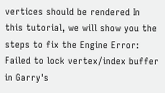vertices should be rendered In this tutorial, we will show you the steps to fix the Engine Error: Failed to lock vertex/index buffer in Garry's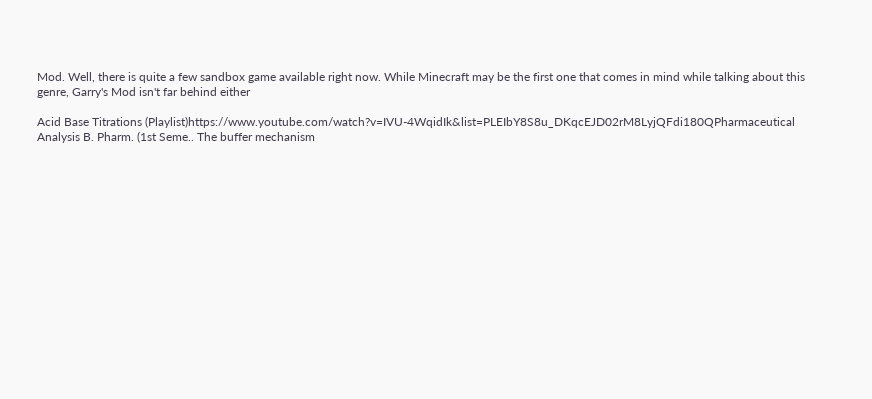Mod. Well, there is quite a few sandbox game available right now. While Minecraft may be the first one that comes in mind while talking about this genre, Garry's Mod isn't far behind either

Acid Base Titrations (Playlist)https://www.youtube.com/watch?v=IVU-4WqidIk&list=PLEIbY8S8u_DKqcEJD02rM8LyjQFdi180QPharmaceutical Analysis B. Pharm. (1st Seme.. The buffer mechanism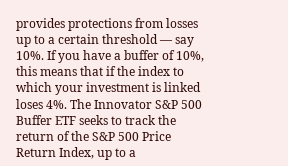provides protections from losses up to a certain threshold — say 10%. If you have a buffer of 10%, this means that if the index to which your investment is linked loses 4%. The Innovator S&P 500 Buffer ETF seeks to track the return of the S&P 500 Price Return Index, up to a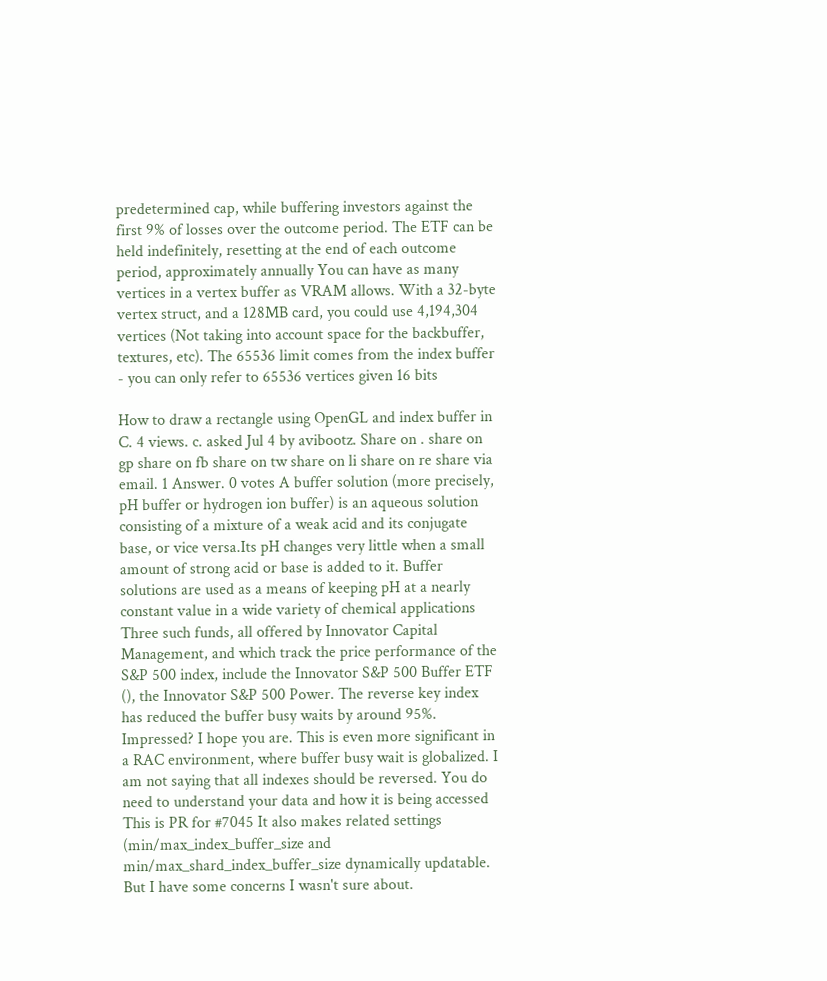predetermined cap, while buffering investors against the first 9% of losses over the outcome period. The ETF can be held indefinitely, resetting at the end of each outcome period, approximately annually You can have as many vertices in a vertex buffer as VRAM allows. With a 32-byte vertex struct, and a 128MB card, you could use 4,194,304 vertices (Not taking into account space for the backbuffer, textures, etc). The 65536 limit comes from the index buffer - you can only refer to 65536 vertices given 16 bits

How to draw a rectangle using OpenGL and index buffer in C. 4 views. c. asked Jul 4 by avibootz. Share on . share on gp share on fb share on tw share on li share on re share via email. 1 Answer. 0 votes A buffer solution (more precisely, pH buffer or hydrogen ion buffer) is an aqueous solution consisting of a mixture of a weak acid and its conjugate base, or vice versa.Its pH changes very little when a small amount of strong acid or base is added to it. Buffer solutions are used as a means of keeping pH at a nearly constant value in a wide variety of chemical applications Three such funds, all offered by Innovator Capital Management, and which track the price performance of the S&P 500 index, include the Innovator S&P 500 Buffer ETF (), the Innovator S&P 500 Power. The reverse key index has reduced the buffer busy waits by around 95%. Impressed? I hope you are. This is even more significant in a RAC environment, where buffer busy wait is globalized. I am not saying that all indexes should be reversed. You do need to understand your data and how it is being accessed This is PR for #7045 It also makes related settings (min/max_index_buffer_size and min/max_shard_index_buffer_size dynamically updatable. But I have some concerns I wasn't sure about.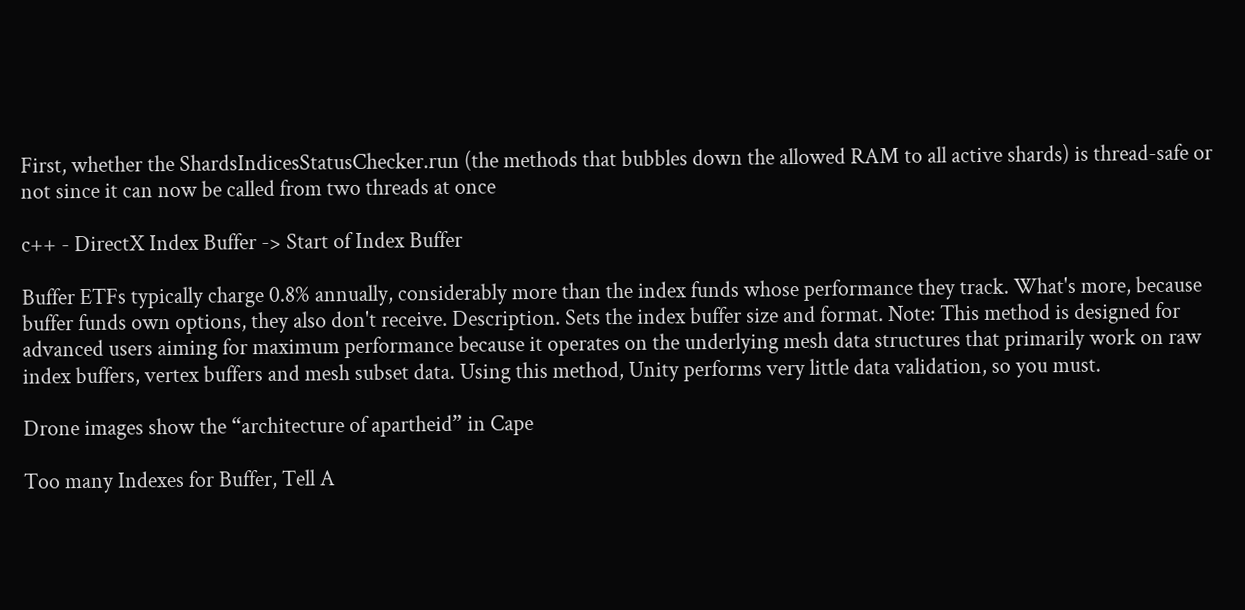First, whether the ShardsIndicesStatusChecker.run (the methods that bubbles down the allowed RAM to all active shards) is thread-safe or not since it can now be called from two threads at once

c++ - DirectX Index Buffer -> Start of Index Buffer

Buffer ETFs typically charge 0.8% annually, considerably more than the index funds whose performance they track. What's more, because buffer funds own options, they also don't receive. Description. Sets the index buffer size and format. Note: This method is designed for advanced users aiming for maximum performance because it operates on the underlying mesh data structures that primarily work on raw index buffers, vertex buffers and mesh subset data. Using this method, Unity performs very little data validation, so you must.

Drone images show the “architecture of apartheid” in Cape

Too many Indexes for Buffer, Tell A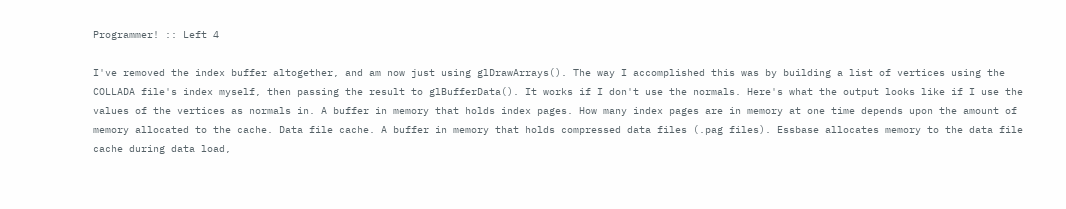Programmer! :: Left 4

I've removed the index buffer altogether, and am now just using glDrawArrays(). The way I accomplished this was by building a list of vertices using the COLLADA file's index myself, then passing the result to glBufferData(). It works if I don't use the normals. Here's what the output looks like if I use the values of the vertices as normals in. A buffer in memory that holds index pages. How many index pages are in memory at one time depends upon the amount of memory allocated to the cache. Data file cache. A buffer in memory that holds compressed data files (.pag files). Essbase allocates memory to the data file cache during data load,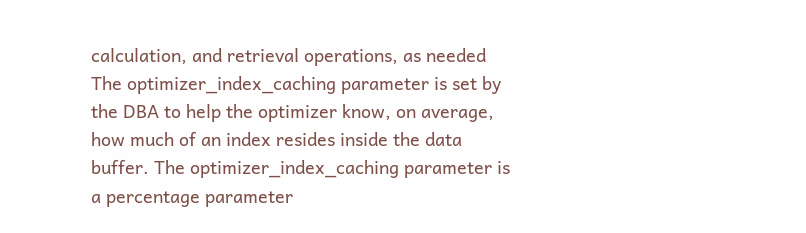calculation, and retrieval operations, as needed The optimizer_index_caching parameter is set by the DBA to help the optimizer know, on average, how much of an index resides inside the data buffer. The optimizer_index_caching parameter is a percentage parameter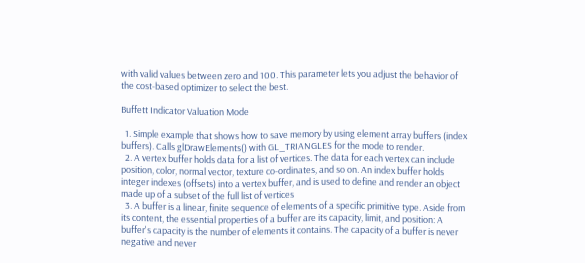with valid values between zero and 100. This parameter lets you adjust the behavior of the cost-based optimizer to select the best.

Buffett Indicator Valuation Mode

  1. Simple example that shows how to save memory by using element array buffers (index buffers). Calls glDrawElements() with GL_TRIANGLES for the mode to render.
  2. A vertex buffer holds data for a list of vertices. The data for each vertex can include position, color, normal vector, texture co-ordinates, and so on. An index buffer holds integer indexes (offsets) into a vertex buffer, and is used to define and render an object made up of a subset of the full list of vertices
  3. A buffer is a linear, finite sequence of elements of a specific primitive type. Aside from its content, the essential properties of a buffer are its capacity, limit, and position: A buffer's capacity is the number of elements it contains. The capacity of a buffer is never negative and never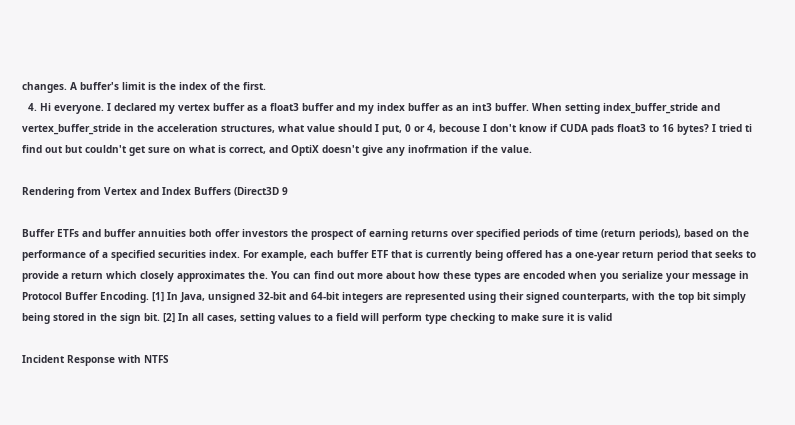changes. A buffer's limit is the index of the first.
  4. Hi everyone. I declared my vertex buffer as a float3 buffer and my index buffer as an int3 buffer. When setting index_buffer_stride and vertex_buffer_stride in the acceleration structures, what value should I put, 0 or 4, becouse I don't know if CUDA pads float3 to 16 bytes? I tried ti find out but couldn't get sure on what is correct, and OptiX doesn't give any inofrmation if the value.

Rendering from Vertex and Index Buffers (Direct3D 9

Buffer ETFs and buffer annuities both offer investors the prospect of earning returns over specified periods of time (return periods), based on the performance of a specified securities index. For example, each buffer ETF that is currently being offered has a one-year return period that seeks to provide a return which closely approximates the. You can find out more about how these types are encoded when you serialize your message in Protocol Buffer Encoding. [1] In Java, unsigned 32-bit and 64-bit integers are represented using their signed counterparts, with the top bit simply being stored in the sign bit. [2] In all cases, setting values to a field will perform type checking to make sure it is valid

Incident Response with NTFS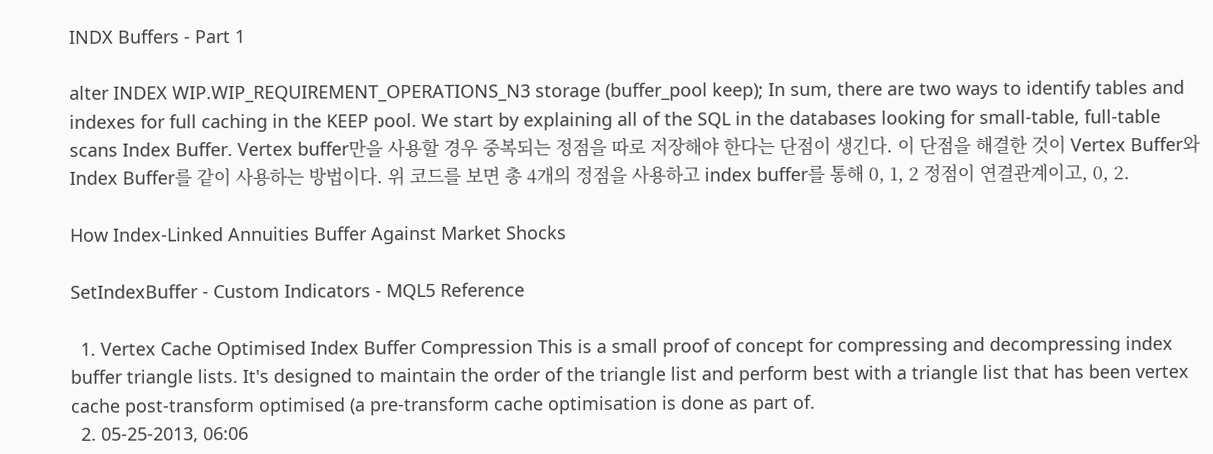INDX Buffers - Part 1

alter INDEX WIP.WIP_REQUIREMENT_OPERATIONS_N3 storage (buffer_pool keep); In sum, there are two ways to identify tables and indexes for full caching in the KEEP pool. We start by explaining all of the SQL in the databases looking for small-table, full-table scans Index Buffer. Vertex buffer만을 사용할 경우 중복되는 정점을 따로 저장해야 한다는 단점이 생긴다. 이 단점을 해결한 것이 Vertex Buffer와 Index Buffer를 같이 사용하는 방법이다. 위 코드를 보면 총 4개의 정점을 사용하고 index buffer를 통해 0, 1, 2 정점이 연결관계이고, 0, 2.

How Index-Linked Annuities Buffer Against Market Shocks

SetIndexBuffer - Custom Indicators - MQL5 Reference

  1. Vertex Cache Optimised Index Buffer Compression This is a small proof of concept for compressing and decompressing index buffer triangle lists. It's designed to maintain the order of the triangle list and perform best with a triangle list that has been vertex cache post-transform optimised (a pre-transform cache optimisation is done as part of.
  2. 05-25-2013, 06:06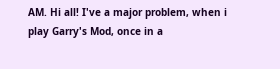AM. Hi all! I've a major problem, when i play Garry's Mod, once in a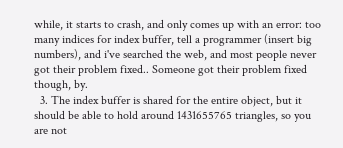while, it starts to crash, and only comes up with an error: too many indices for index buffer, tell a programmer (insert big numbers), and i've searched the web, and most people never got their problem fixed.. Someone got their problem fixed though, by.
  3. The index buffer is shared for the entire object, but it should be able to hold around 1431655765 triangles, so you are not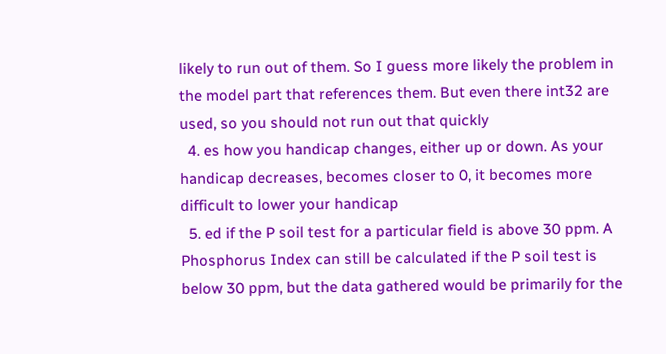likely to run out of them. So I guess more likely the problem in the model part that references them. But even there int32 are used, so you should not run out that quickly
  4. es how you handicap changes, either up or down. As your handicap decreases, becomes closer to 0, it becomes more difficult to lower your handicap
  5. ed if the P soil test for a particular field is above 30 ppm. A Phosphorus Index can still be calculated if the P soil test is below 30 ppm, but the data gathered would be primarily for the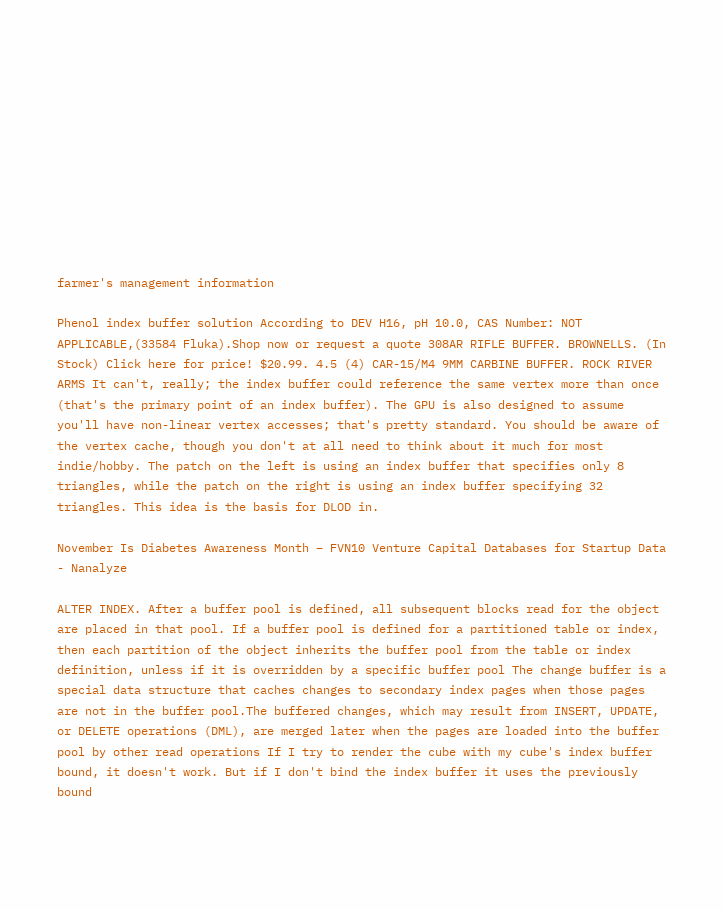farmer's management information

Phenol index buffer solution According to DEV H16, pH 10.0, CAS Number: NOT APPLICABLE,(33584 Fluka).Shop now or request a quote 308AR RIFLE BUFFER. BROWNELLS. (In Stock) Click here for price! $20.99. 4.5 (4) CAR-15/M4 9MM CARBINE BUFFER. ROCK RIVER ARMS It can't, really; the index buffer could reference the same vertex more than once (that's the primary point of an index buffer). The GPU is also designed to assume you'll have non-linear vertex accesses; that's pretty standard. You should be aware of the vertex cache, though you don't at all need to think about it much for most indie/hobby. The patch on the left is using an index buffer that specifies only 8 triangles, while the patch on the right is using an index buffer specifying 32 triangles. This idea is the basis for DLOD in.

November Is Diabetes Awareness Month – FVN10 Venture Capital Databases for Startup Data - Nanalyze

ALTER INDEX. After a buffer pool is defined, all subsequent blocks read for the object are placed in that pool. If a buffer pool is defined for a partitioned table or index, then each partition of the object inherits the buffer pool from the table or index definition, unless if it is overridden by a specific buffer pool The change buffer is a special data structure that caches changes to secondary index pages when those pages are not in the buffer pool.The buffered changes, which may result from INSERT, UPDATE, or DELETE operations (DML), are merged later when the pages are loaded into the buffer pool by other read operations If I try to render the cube with my cube's index buffer bound, it doesn't work. But if I don't bind the index buffer it uses the previously bound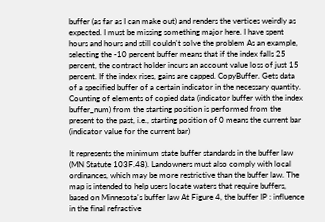buffer (as far as I can make out) and renders the vertices weirdly as expected. I must be missing something major here. I have spent hours and hours and still couldn't solve the problem As an example, selecting the -10 percent buffer means that if the index falls 25 percent, the contract holder incurs an account value loss of just 15 percent. If the index rises, gains are capped. CopyBuffer. Gets data of a specified buffer of a certain indicator in the necessary quantity. Counting of elements of copied data (indicator buffer with the index buffer_num) from the starting position is performed from the present to the past, i.e., starting position of 0 means the current bar (indicator value for the current bar)

It represents the minimum state buffer standards in the buffer law (MN Statute 103F.48). Landowners must also comply with local ordinances, which may be more restrictive than the buffer law. The map is intended to help users locate waters that require buffers, based on Minnesota's buffer law At Figure 4, the buffer IP : influence in the final refractive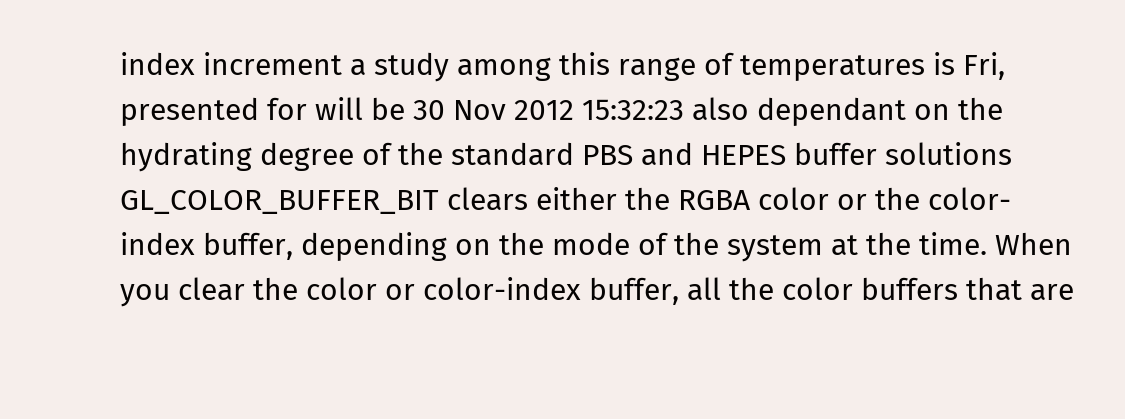index increment a study among this range of temperatures is Fri, presented for will be 30 Nov 2012 15:32:23 also dependant on the hydrating degree of the standard PBS and HEPES buffer solutions GL_COLOR_BUFFER_BIT clears either the RGBA color or the color-index buffer, depending on the mode of the system at the time. When you clear the color or color-index buffer, all the color buffers that are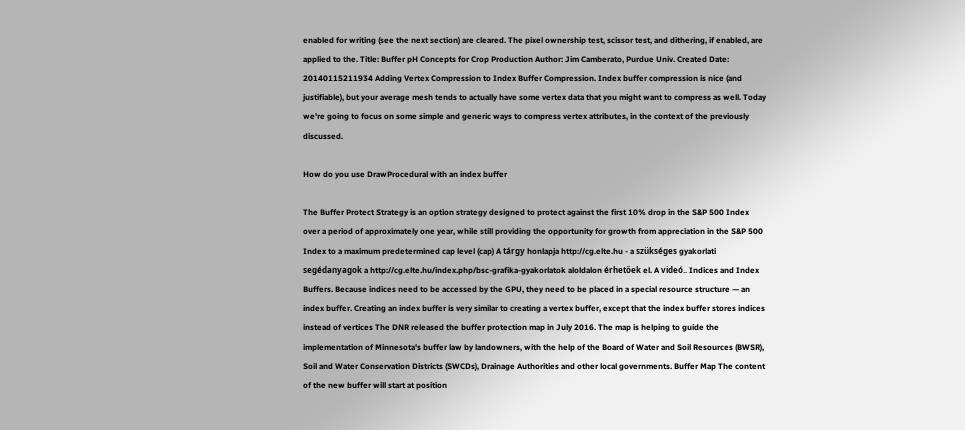enabled for writing (see the next section) are cleared. The pixel ownership test, scissor test, and dithering, if enabled, are applied to the. Title: Buffer pH Concepts for Crop Production Author: Jim Camberato, Purdue Univ. Created Date: 20140115211934 Adding Vertex Compression to Index Buffer Compression. Index buffer compression is nice (and justifiable), but your average mesh tends to actually have some vertex data that you might want to compress as well. Today we're going to focus on some simple and generic ways to compress vertex attributes, in the context of the previously discussed.

How do you use DrawProcedural with an index buffer

The Buffer Protect Strategy is an option strategy designed to protect against the first 10% drop in the S&P 500 Index over a period of approximately one year, while still providing the opportunity for growth from appreciation in the S&P 500 Index to a maximum predetermined cap level (cap) A tárgy honlapja http://cg.elte.hu - a szükséges gyakorlati segédanyagok a http://cg.elte.hu/index.php/bsc-grafika-gyakorlatok aloldalon érhetőek el. A videó.. Indices and Index Buffers. Because indices need to be accessed by the GPU, they need to be placed in a special resource structure — an index buffer. Creating an index buffer is very similar to creating a vertex buffer, except that the index buffer stores indices instead of vertices The DNR released the buffer protection map in July 2016. The map is helping to guide the implementation of Minnesota's buffer law by landowners, with the help of the Board of Water and Soil Resources (BWSR), Soil and Water Conservation Districts (SWCDs), Drainage Authorities and other local governments. Buffer Map The content of the new buffer will start at position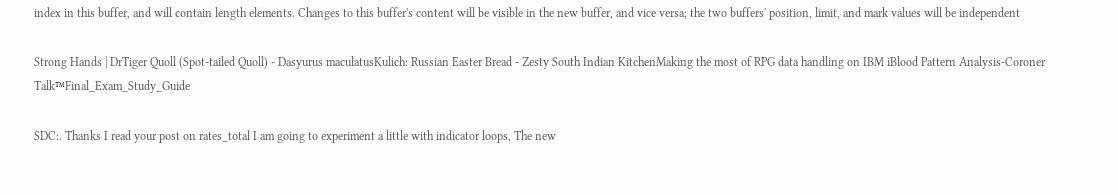index in this buffer, and will contain length elements. Changes to this buffer's content will be visible in the new buffer, and vice versa; the two buffers' position, limit, and mark values will be independent

Strong Hands | DrTiger Quoll (Spot-tailed Quoll) - Dasyurus maculatusKulich: Russian Easter Bread - Zesty South Indian KitchenMaking the most of RPG data handling on IBM iBlood Pattern Analysis-Coroner Talk™Final_Exam_Study_Guide

SDC:. Thanks I read your post on rates_total I am going to experiment a little with indicator loops, The new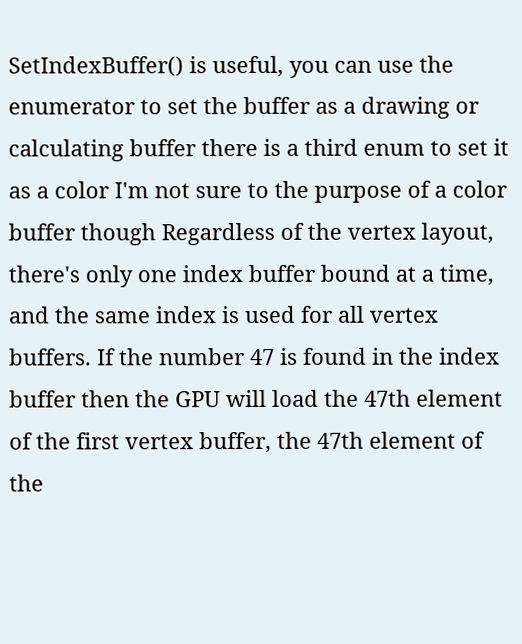SetIndexBuffer() is useful, you can use the enumerator to set the buffer as a drawing or calculating buffer there is a third enum to set it as a color I'm not sure to the purpose of a color buffer though Regardless of the vertex layout, there's only one index buffer bound at a time, and the same index is used for all vertex buffers. If the number 47 is found in the index buffer then the GPU will load the 47th element of the first vertex buffer, the 47th element of the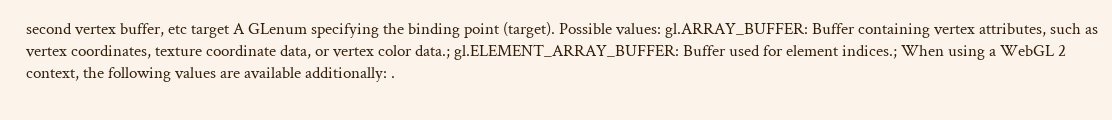second vertex buffer, etc target A GLenum specifying the binding point (target). Possible values: gl.ARRAY_BUFFER: Buffer containing vertex attributes, such as vertex coordinates, texture coordinate data, or vertex color data.; gl.ELEMENT_ARRAY_BUFFER: Buffer used for element indices.; When using a WebGL 2 context, the following values are available additionally: .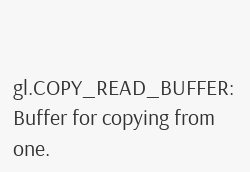gl.COPY_READ_BUFFER: Buffer for copying from one.